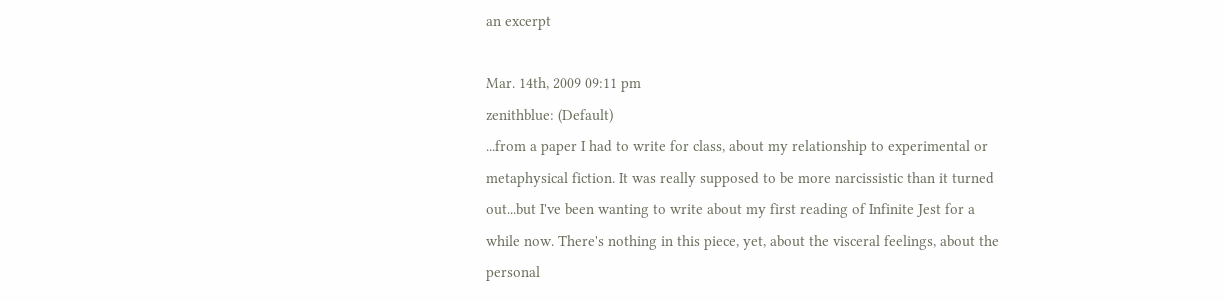an excerpt

Mar. 14th, 2009 09:11 pm
zenithblue: (Default)
...from a paper I had to write for class, about my relationship to experimental or metaphysical fiction. It was really supposed to be more narcissistic than it turned out...but I've been wanting to write about my first reading of Infinite Jest for a while now. There's nothing in this piece, yet, about the visceral feelings, about the personal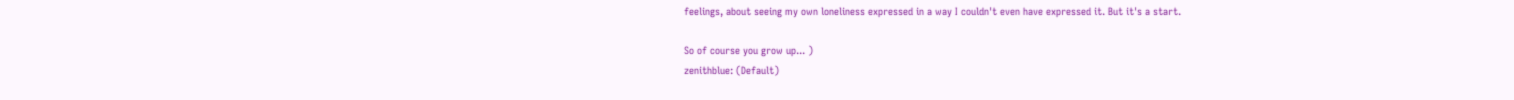feelings, about seeing my own loneliness expressed in a way I couldn't even have expressed it. But it's a start.

So of course you grow up... )
zenithblue: (Default)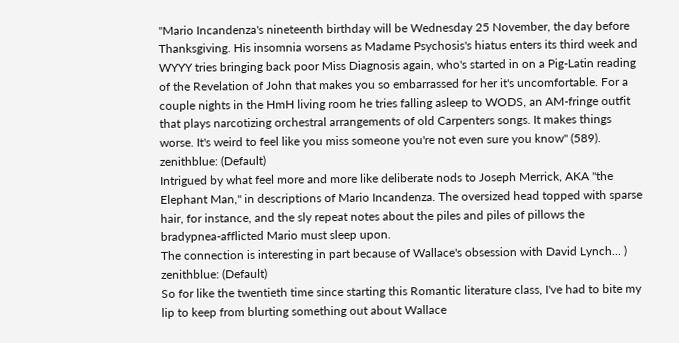"Mario Incandenza's nineteenth birthday will be Wednesday 25 November, the day before Thanksgiving. His insomnia worsens as Madame Psychosis's hiatus enters its third week and WYYY tries bringing back poor Miss Diagnosis again, who's started in on a Pig-Latin reading of the Revelation of John that makes you so embarrassed for her it's uncomfortable. For a couple nights in the HmH living room he tries falling asleep to WODS, an AM-fringe outfit that plays narcotizing orchestral arrangements of old Carpenters songs. It makes things worse. It's weird to feel like you miss someone you're not even sure you know" (589).
zenithblue: (Default)
Intrigued by what feel more and more like deliberate nods to Joseph Merrick, AKA "the Elephant Man," in descriptions of Mario Incandenza. The oversized head topped with sparse hair, for instance, and the sly repeat notes about the piles and piles of pillows the bradypnea-afflicted Mario must sleep upon.
The connection is interesting in part because of Wallace's obsession with David Lynch... )
zenithblue: (Default)
So for like the twentieth time since starting this Romantic literature class, I've had to bite my lip to keep from blurting something out about Wallace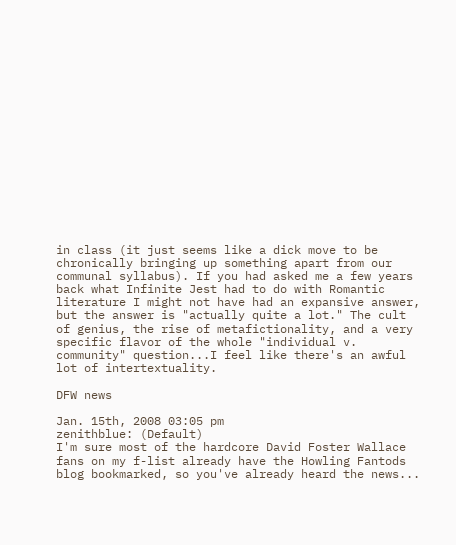in class (it just seems like a dick move to be chronically bringing up something apart from our communal syllabus). If you had asked me a few years back what Infinite Jest had to do with Romantic literature I might not have had an expansive answer, but the answer is "actually quite a lot." The cult of genius, the rise of metafictionality, and a very specific flavor of the whole "individual v. community" question...I feel like there's an awful lot of intertextuality.

DFW news

Jan. 15th, 2008 03:05 pm
zenithblue: (Default)
I'm sure most of the hardcore David Foster Wallace fans on my f-list already have the Howling Fantods blog bookmarked, so you've already heard the news...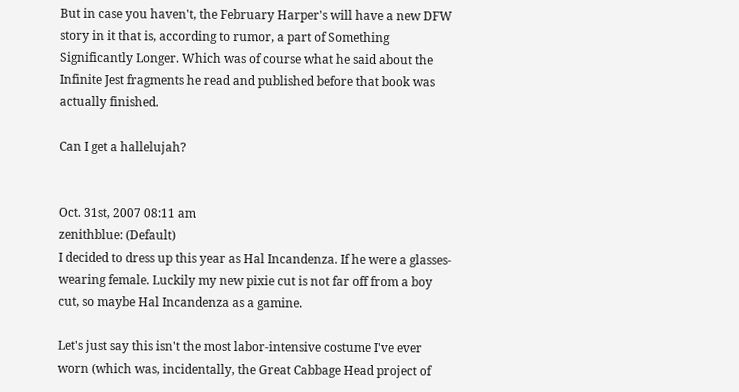But in case you haven't, the February Harper's will have a new DFW story in it that is, according to rumor, a part of Something Significantly Longer. Which was of course what he said about the Infinite Jest fragments he read and published before that book was actually finished.

Can I get a hallelujah?


Oct. 31st, 2007 08:11 am
zenithblue: (Default)
I decided to dress up this year as Hal Incandenza. If he were a glasses-wearing female. Luckily my new pixie cut is not far off from a boy cut, so maybe Hal Incandenza as a gamine.

Let's just say this isn't the most labor-intensive costume I've ever worn (which was, incidentally, the Great Cabbage Head project of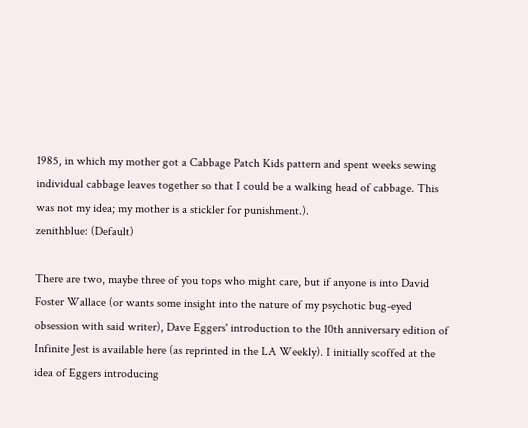1985, in which my mother got a Cabbage Patch Kids pattern and spent weeks sewing individual cabbage leaves together so that I could be a walking head of cabbage. This was not my idea; my mother is a stickler for punishment.).
zenithblue: (Default)

There are two, maybe three of you tops who might care, but if anyone is into David Foster Wallace (or wants some insight into the nature of my psychotic bug-eyed obsession with said writer), Dave Eggers' introduction to the 10th anniversary edition of Infinite Jest is available here (as reprinted in the LA Weekly). I initially scoffed at the idea of Eggers introducing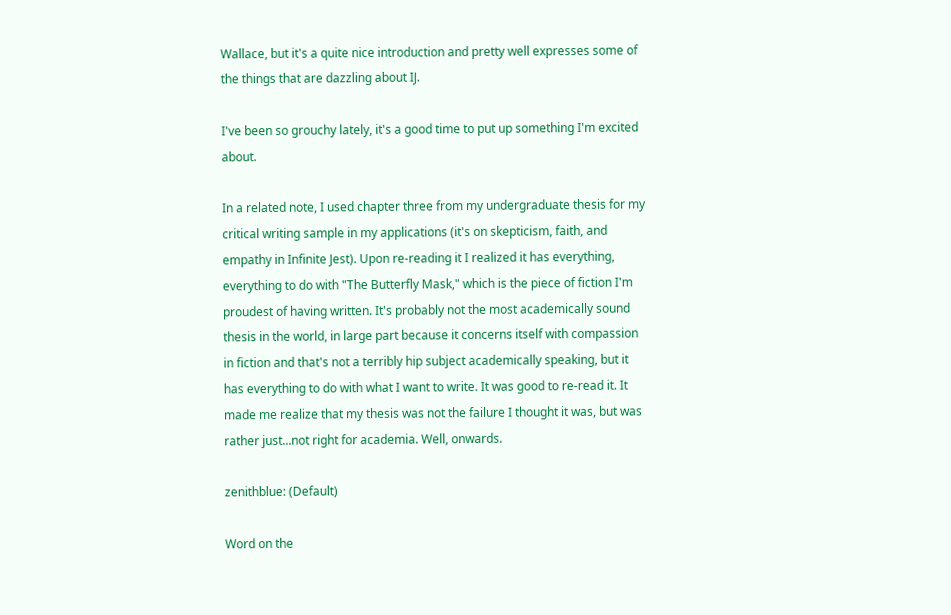Wallace, but it's a quite nice introduction and pretty well expresses some of the things that are dazzling about IJ.

I've been so grouchy lately, it's a good time to put up something I'm excited about.

In a related note, I used chapter three from my undergraduate thesis for my critical writing sample in my applications (it's on skepticism, faith, and empathy in Infinite Jest). Upon re-reading it I realized it has everything, everything to do with "The Butterfly Mask," which is the piece of fiction I'm proudest of having written. It's probably not the most academically sound thesis in the world, in large part because it concerns itself with compassion in fiction and that's not a terribly hip subject academically speaking, but it has everything to do with what I want to write. It was good to re-read it. It made me realize that my thesis was not the failure I thought it was, but was rather just...not right for academia. Well, onwards.

zenithblue: (Default)

Word on the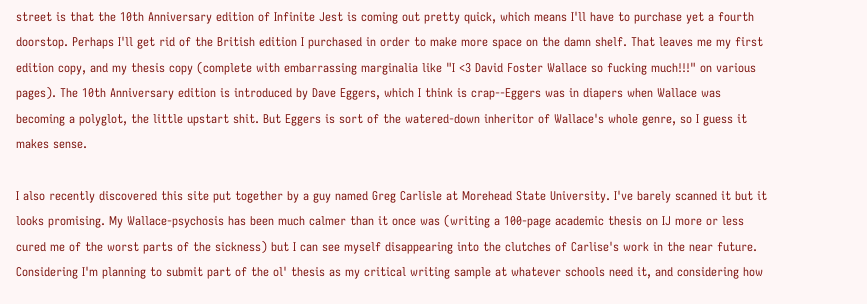street is that the 10th Anniversary edition of Infinite Jest is coming out pretty quick, which means I'll have to purchase yet a fourth doorstop. Perhaps I'll get rid of the British edition I purchased in order to make more space on the damn shelf. That leaves me my first edition copy, and my thesis copy (complete with embarrassing marginalia like "I <3 David Foster Wallace so fucking much!!!" on various pages). The 10th Anniversary edition is introduced by Dave Eggers, which I think is crap--Eggers was in diapers when Wallace was becoming a polyglot, the little upstart shit. But Eggers is sort of the watered-down inheritor of Wallace's whole genre, so I guess it makes sense.

I also recently discovered this site put together by a guy named Greg Carlisle at Morehead State University. I've barely scanned it but it looks promising. My Wallace-psychosis has been much calmer than it once was (writing a 100-page academic thesis on IJ more or less cured me of the worst parts of the sickness) but I can see myself disappearing into the clutches of Carlise's work in the near future. Considering I'm planning to submit part of the ol' thesis as my critical writing sample at whatever schools need it, and considering how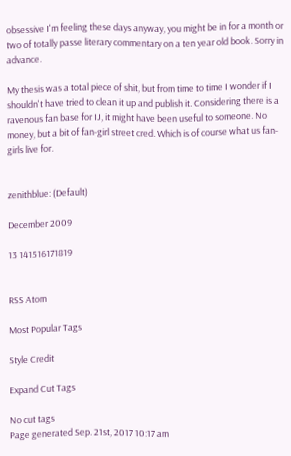obsessive I'm feeling these days anyway, you might be in for a month or two of totally passe literary commentary on a ten year old book. Sorry in advance.

My thesis was a total piece of shit, but from time to time I wonder if I shouldn't have tried to clean it up and publish it. Considering there is a ravenous fan base for IJ, it might have been useful to someone. No money, but a bit of fan-girl street cred. Which is of course what us fan-girls live for.


zenithblue: (Default)

December 2009

13 141516171819


RSS Atom

Most Popular Tags

Style Credit

Expand Cut Tags

No cut tags
Page generated Sep. 21st, 2017 10:17 am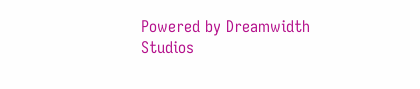Powered by Dreamwidth Studios